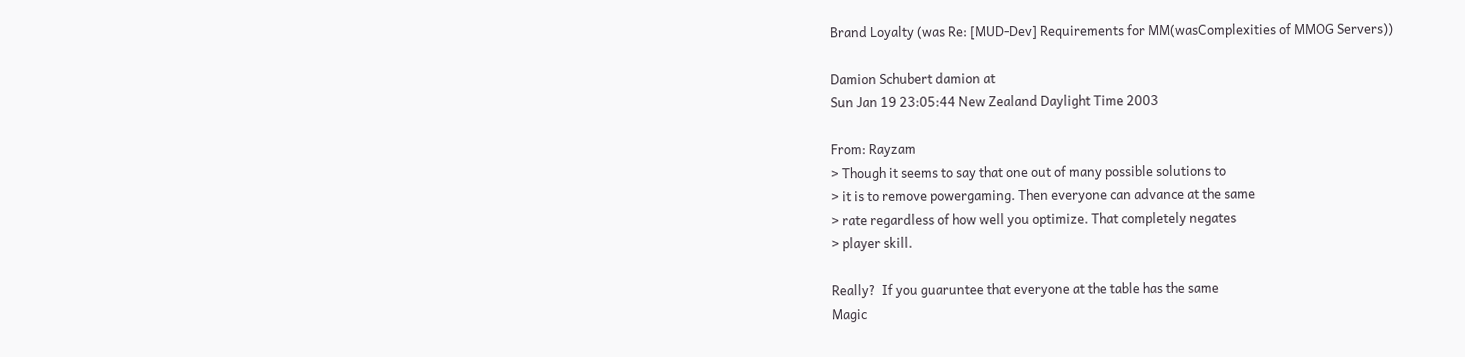Brand Loyalty (was Re: [MUD-Dev] Requirements for MM(wasComplexities of MMOG Servers))

Damion Schubert damion at
Sun Jan 19 23:05:44 New Zealand Daylight Time 2003

From: Rayzam
> Though it seems to say that one out of many possible solutions to
> it is to remove powergaming. Then everyone can advance at the same
> rate regardless of how well you optimize. That completely negates
> player skill.

Really?  If you guaruntee that everyone at the table has the same
Magic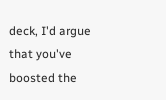deck, I'd argue that you've boosted the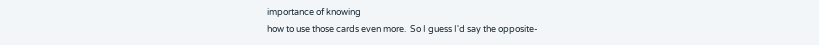importance of knowing
how to use those cards even more.  So I guess I'd say the opposite-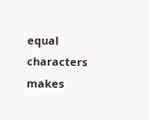equal characters makes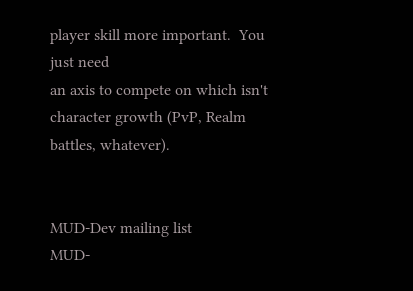player skill more important.  You just need
an axis to compete on which isn't character growth (PvP, Realm
battles, whatever).


MUD-Dev mailing list
MUD-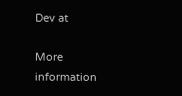Dev at

More information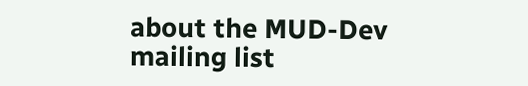about the MUD-Dev mailing list